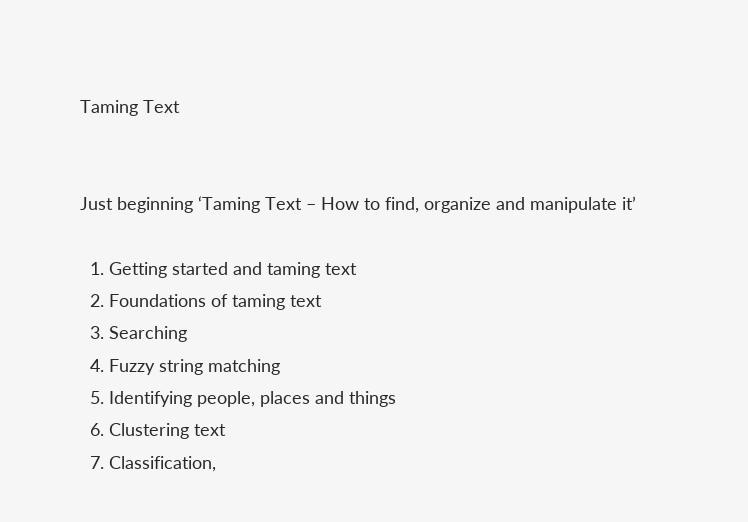Taming Text


Just beginning ‘Taming Text – How to find, organize and manipulate it’

  1. Getting started and taming text
  2. Foundations of taming text
  3. Searching
  4. Fuzzy string matching
  5. Identifying people, places and things
  6. Clustering text
  7. Classification,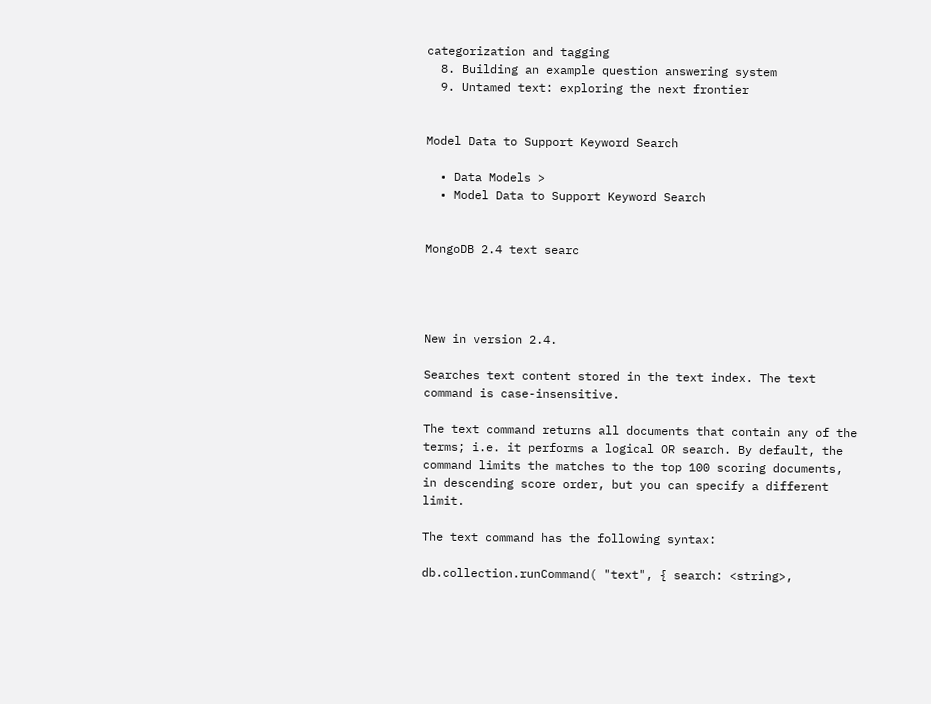categorization and tagging
  8. Building an example question answering system
  9. Untamed text: exploring the next frontier


Model Data to Support Keyword Search

  • Data Models >
  • Model Data to Support Keyword Search


MongoDB 2.4 text searc




New in version 2.4.

Searches text content stored in the text index. The text command is case-insensitive.

The text command returns all documents that contain any of the terms; i.e. it performs a logical OR search. By default, the command limits the matches to the top 100 scoring documents, in descending score order, but you can specify a different limit.

The text command has the following syntax:

db.collection.runCommand( "text", { search: <string>,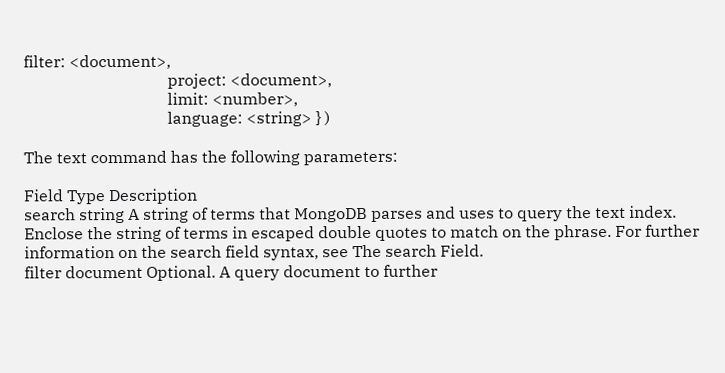filter: <document>,
                                    project: <document>,
                                    limit: <number>,
                                    language: <string> } )

The text command has the following parameters:

Field Type Description
search string A string of terms that MongoDB parses and uses to query the text index. Enclose the string of terms in escaped double quotes to match on the phrase. For further information on the search field syntax, see The search Field.
filter document Optional. A query document to further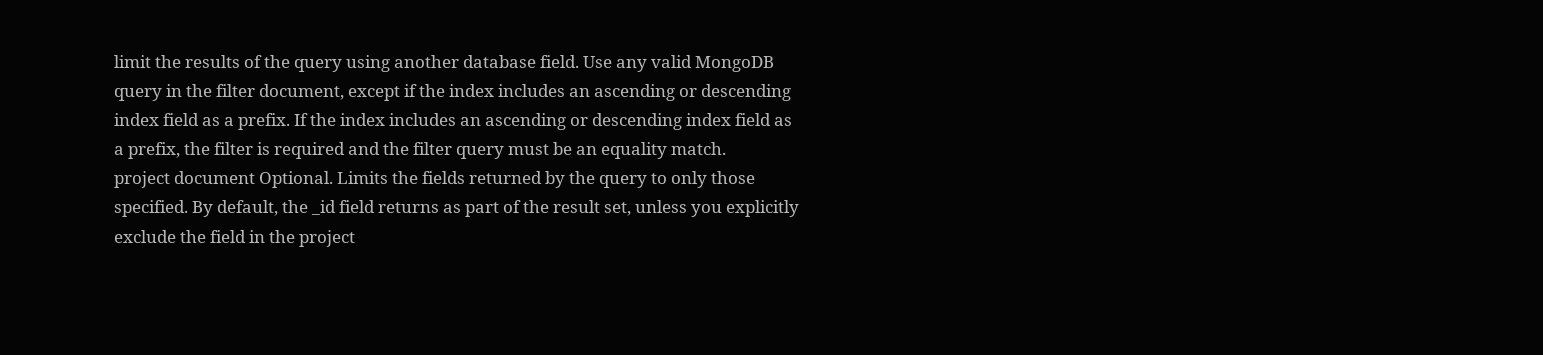limit the results of the query using another database field. Use any valid MongoDB query in the filter document, except if the index includes an ascending or descending index field as a prefix. If the index includes an ascending or descending index field as a prefix, the filter is required and the filter query must be an equality match.
project document Optional. Limits the fields returned by the query to only those specified. By default, the _id field returns as part of the result set, unless you explicitly exclude the field in the project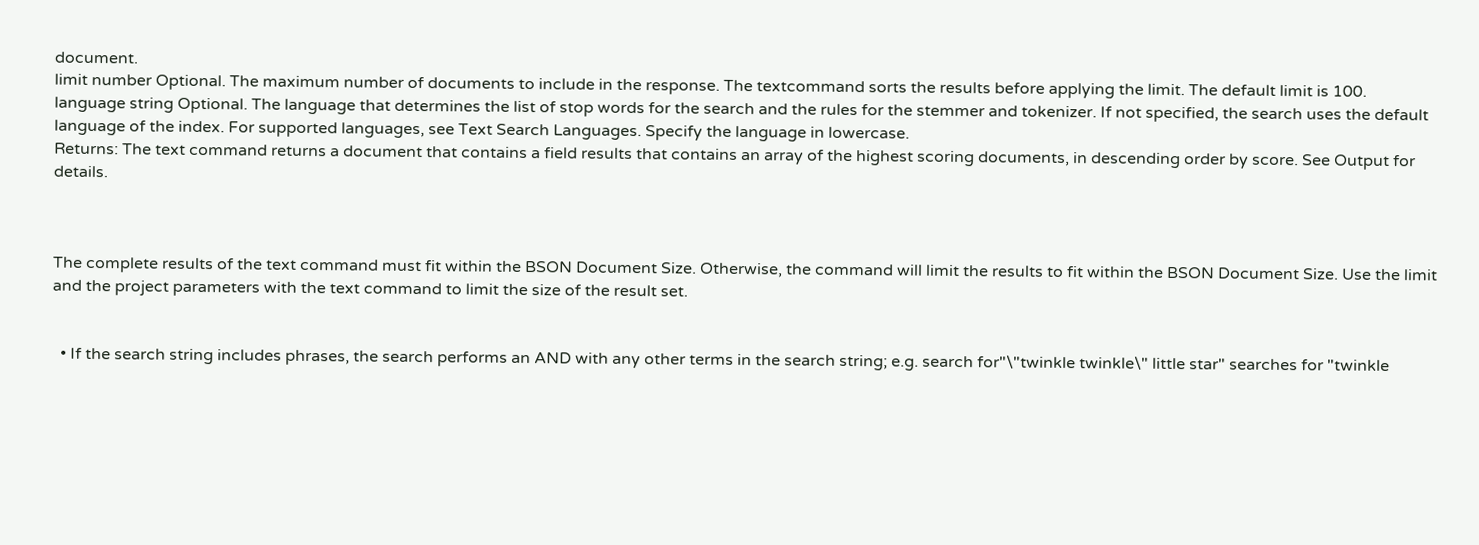document.
limit number Optional. The maximum number of documents to include in the response. The textcommand sorts the results before applying the limit. The default limit is 100.
language string Optional. The language that determines the list of stop words for the search and the rules for the stemmer and tokenizer. If not specified, the search uses the default language of the index. For supported languages, see Text Search Languages. Specify the language in lowercase.
Returns: The text command returns a document that contains a field results that contains an array of the highest scoring documents, in descending order by score. See Output for details.



The complete results of the text command must fit within the BSON Document Size. Otherwise, the command will limit the results to fit within the BSON Document Size. Use the limit and the project parameters with the text command to limit the size of the result set.


  • If the search string includes phrases, the search performs an AND with any other terms in the search string; e.g. search for"\"twinkle twinkle\" little star" searches for "twinkle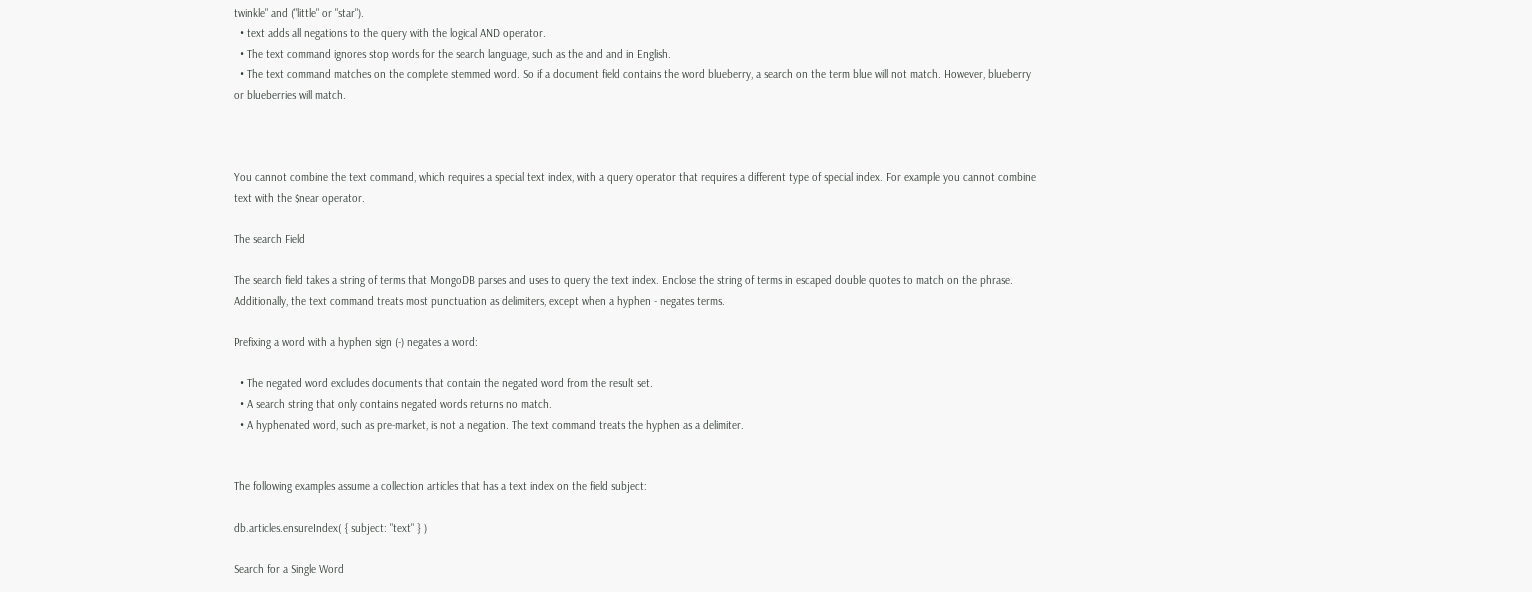twinkle" and ("little" or "star").
  • text adds all negations to the query with the logical AND operator.
  • The text command ignores stop words for the search language, such as the and and in English.
  • The text command matches on the complete stemmed word. So if a document field contains the word blueberry, a search on the term blue will not match. However, blueberry or blueberries will match.



You cannot combine the text command, which requires a special text index, with a query operator that requires a different type of special index. For example you cannot combine text with the $near operator.

The search Field

The search field takes a string of terms that MongoDB parses and uses to query the text index. Enclose the string of terms in escaped double quotes to match on the phrase. Additionally, the text command treats most punctuation as delimiters, except when a hyphen - negates terms.

Prefixing a word with a hyphen sign (-) negates a word:

  • The negated word excludes documents that contain the negated word from the result set.
  • A search string that only contains negated words returns no match.
  • A hyphenated word, such as pre-market, is not a negation. The text command treats the hyphen as a delimiter.


The following examples assume a collection articles that has a text index on the field subject:

db.articles.ensureIndex( { subject: "text" } )

Search for a Single Word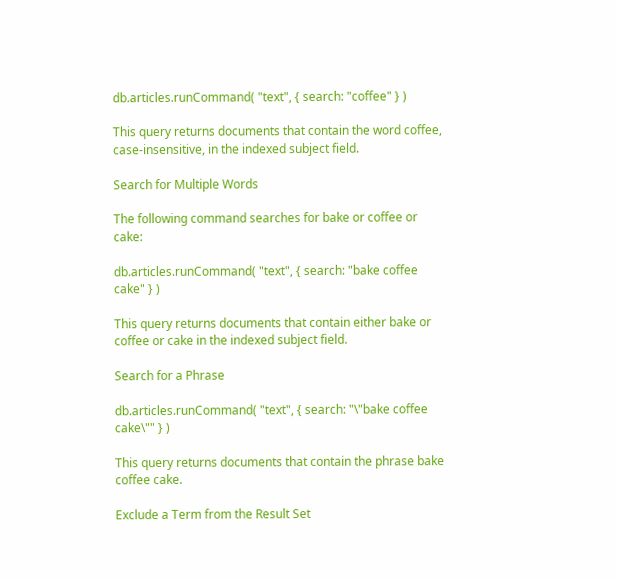db.articles.runCommand( "text", { search: "coffee" } )

This query returns documents that contain the word coffee, case-insensitive, in the indexed subject field.

Search for Multiple Words

The following command searches for bake or coffee or cake:

db.articles.runCommand( "text", { search: "bake coffee cake" } )

This query returns documents that contain either bake or coffee or cake in the indexed subject field.

Search for a Phrase

db.articles.runCommand( "text", { search: "\"bake coffee cake\"" } )

This query returns documents that contain the phrase bake coffee cake.

Exclude a Term from the Result Set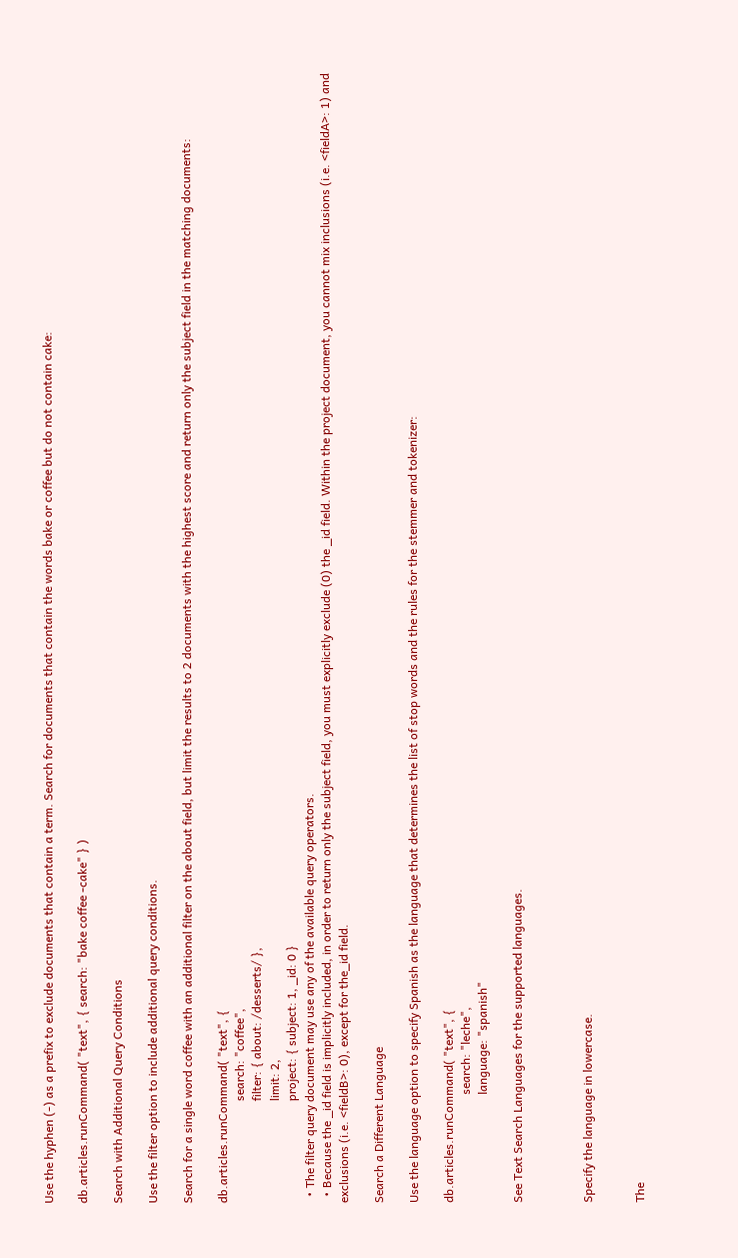Use the hyphen (-) as a prefix to exclude documents that contain a term. Search for documents that contain the words bake or coffee but do not contain cake:

db.articles.runCommand( "text", { search: "bake coffee -cake" } )

Search with Additional Query Conditions

Use the filter option to include additional query conditions.

Search for a single word coffee with an additional filter on the about field, but limit the results to 2 documents with the highest score and return only the subject field in the matching documents:

db.articles.runCommand( "text", {
                                  search: "coffee",
                                  filter: { about: /desserts/ },
                                  limit: 2,
                                  project: { subject: 1, _id: 0 }
  • The filter query document may use any of the available query operators.
  • Because the _id field is implicitly included, in order to return only the subject field, you must explicitly exclude (0) the _id field. Within the project document, you cannot mix inclusions (i.e. <fieldA>: 1) and exclusions (i.e. <fieldB>: 0), except for the_id field.

Search a Different Language

Use the language option to specify Spanish as the language that determines the list of stop words and the rules for the stemmer and tokenizer:

db.articles.runCommand( "text", {
                                    search: "leche",
                                    language: "spanish"

See Text Search Languages for the supported languages.



Specify the language in lowercase.


The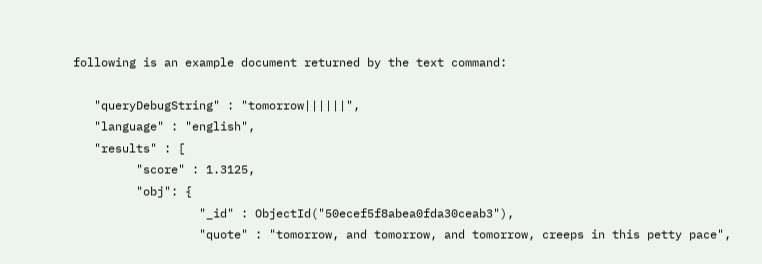following is an example document returned by the text command:

   "queryDebugString" : "tomorrow||||||",
   "language" : "english",
   "results" : [
         "score" : 1.3125,
         "obj": {
                  "_id" : ObjectId("50ecef5f8abea0fda30ceab3"),
                  "quote" : "tomorrow, and tomorrow, and tomorrow, creeps in this petty pace",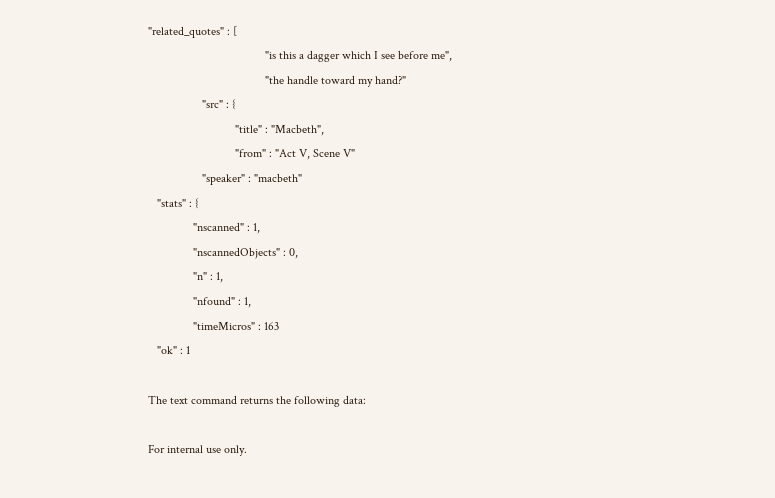"related_quotes" : [
                                       "is this a dagger which I see before me",
                                       "the handle toward my hand?"
                  "src" : {
                             "title" : "Macbeth",
                             "from" : "Act V, Scene V"
                  "speaker" : "macbeth"
   "stats" : {
               "nscanned" : 1,
               "nscannedObjects" : 0,
               "n" : 1,
               "nfound" : 1,
               "timeMicros" : 163
   "ok" : 1

The text command returns the following data:

For internal use only.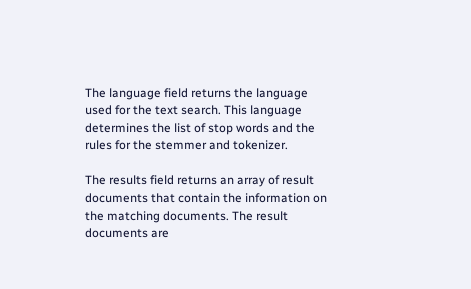The language field returns the language used for the text search. This language determines the list of stop words and the rules for the stemmer and tokenizer.

The results field returns an array of result documents that contain the information on the matching documents. The result documents are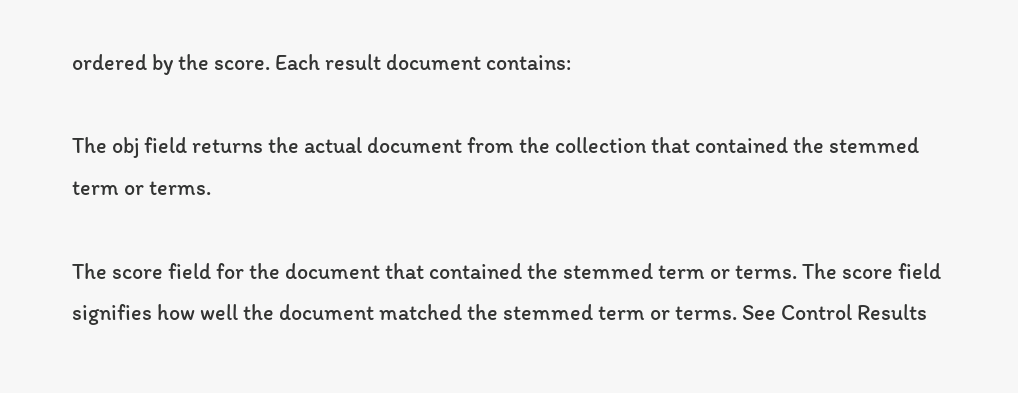ordered by the score. Each result document contains:

The obj field returns the actual document from the collection that contained the stemmed term or terms.

The score field for the document that contained the stemmed term or terms. The score field signifies how well the document matched the stemmed term or terms. See Control Results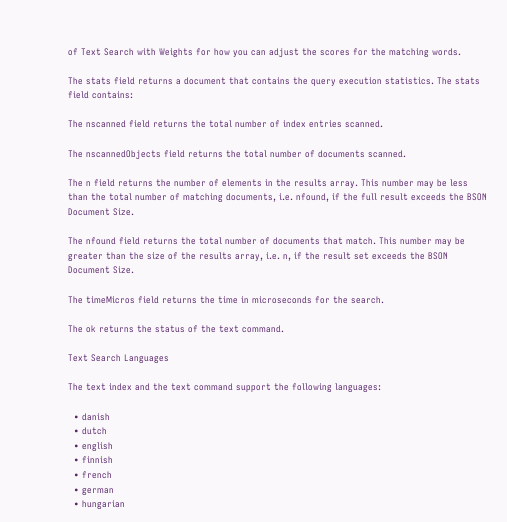of Text Search with Weights for how you can adjust the scores for the matching words.

The stats field returns a document that contains the query execution statistics. The stats field contains:

The nscanned field returns the total number of index entries scanned.

The nscannedObjects field returns the total number of documents scanned.

The n field returns the number of elements in the results array. This number may be less than the total number of matching documents, i.e. nfound, if the full result exceeds the BSON Document Size.

The nfound field returns the total number of documents that match. This number may be greater than the size of the results array, i.e. n, if the result set exceeds the BSON Document Size.

The timeMicros field returns the time in microseconds for the search.

The ok returns the status of the text command.

Text Search Languages

The text index and the text command support the following languages:

  • danish
  • dutch
  • english
  • finnish
  • french
  • german
  • hungarian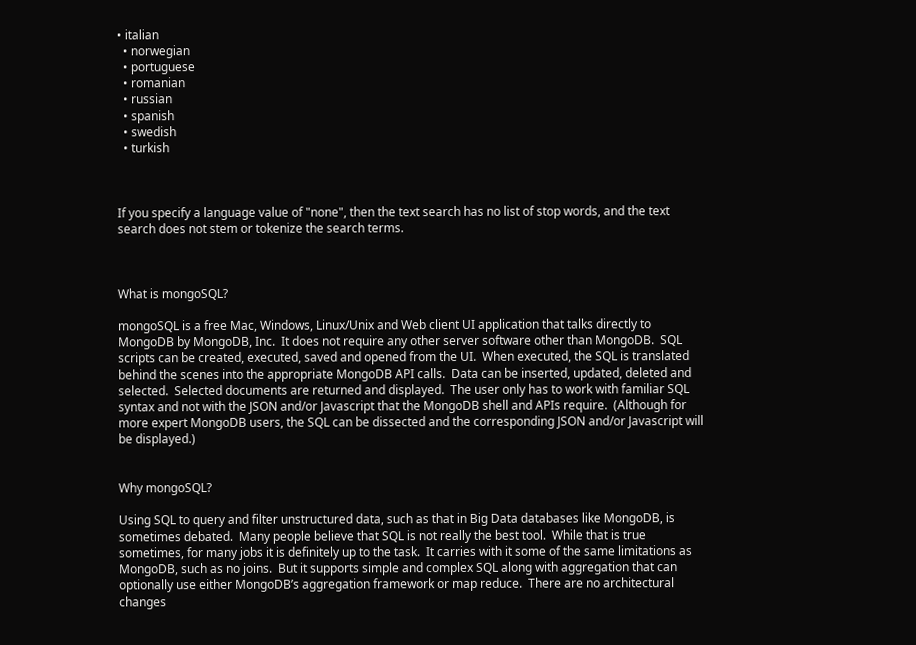• italian
  • norwegian
  • portuguese
  • romanian
  • russian
  • spanish
  • swedish
  • turkish



If you specify a language value of "none", then the text search has no list of stop words, and the text search does not stem or tokenize the search terms.



What is mongoSQL?

mongoSQL is a free Mac, Windows, Linux/Unix and Web client UI application that talks directly to MongoDB by MongoDB, Inc.  It does not require any other server software other than MongoDB.  SQL scripts can be created, executed, saved and opened from the UI.  When executed, the SQL is translated behind the scenes into the appropriate MongoDB API calls.  Data can be inserted, updated, deleted and selected.  Selected documents are returned and displayed.  The user only has to work with familiar SQL syntax and not with the JSON and/or Javascript that the MongoDB shell and APIs require.  (Although for more expert MongoDB users, the SQL can be dissected and the corresponding JSON and/or Javascript will be displayed.)


Why mongoSQL?

Using SQL to query and filter unstructured data, such as that in Big Data databases like MongoDB, is sometimes debated.  Many people believe that SQL is not really the best tool.  While that is true sometimes, for many jobs it is definitely up to the task.  It carries with it some of the same limitations as MongoDB, such as no joins.  But it supports simple and complex SQL along with aggregation that can optionally use either MongoDB’s aggregation framework or map reduce.  There are no architectural changes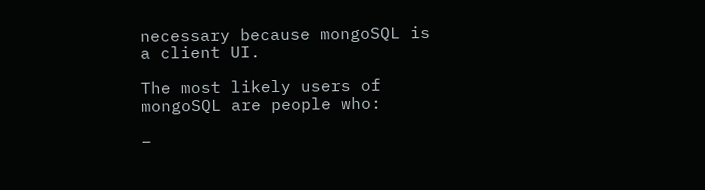necessary because mongoSQL is a client UI.

The most likely users of mongoSQL are people who:

–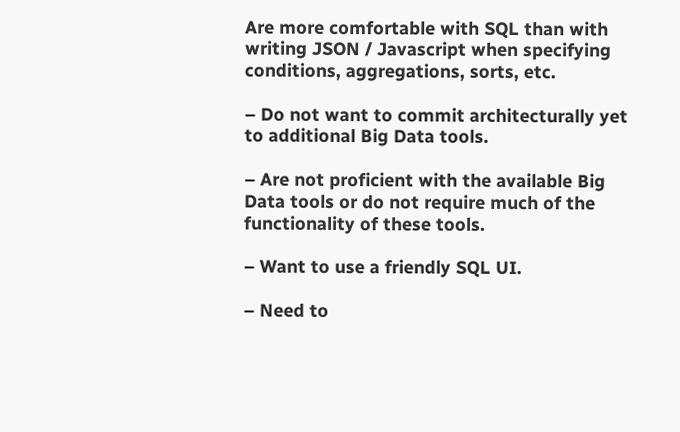Are more comfortable with SQL than with writing JSON / Javascript when specifying conditions, aggregations, sorts, etc.

– Do not want to commit architecturally yet to additional Big Data tools.

– Are not proficient with the available Big Data tools or do not require much of the functionality of these tools.

– Want to use a friendly SQL UI.

– Need to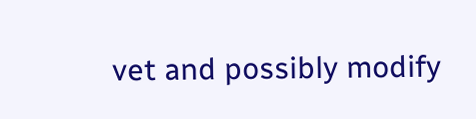vet and possibly modify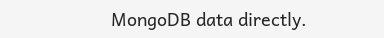MongoDB data directly.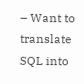– Want to translate SQL into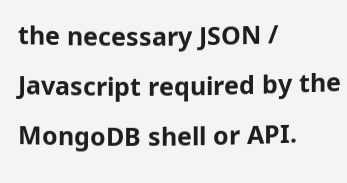the necessary JSON / Javascript required by the MongoDB shell or API.